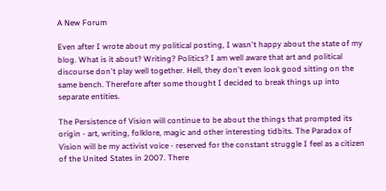A New Forum

Even after I wrote about my political posting, I wasn't happy about the state of my blog. What is it about? Writing? Politics? I am well aware that art and political discourse don't play well together. Hell, they don't even look good sitting on the same bench. Therefore after some thought I decided to break things up into separate entities.

The Persistence of Vision will continue to be about the things that prompted its origin - art, writing, folklore, magic and other interesting tidbits. The Paradox of Vision will be my activist voice - reserved for the constant struggle I feel as a citizen of the United States in 2007. There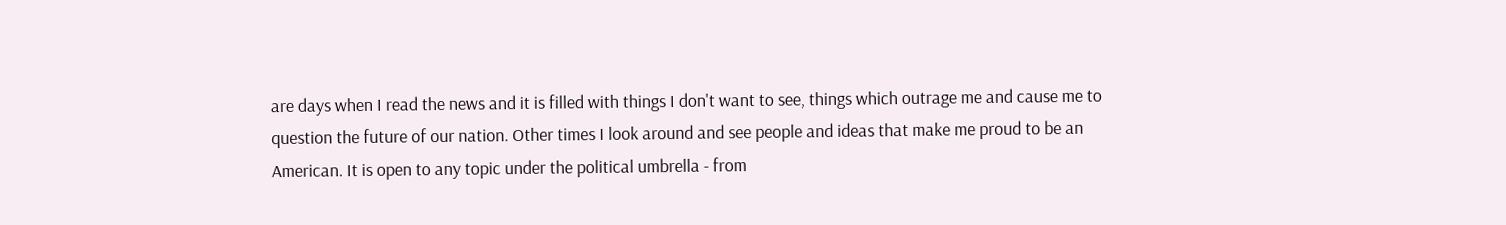are days when I read the news and it is filled with things I don't want to see, things which outrage me and cause me to question the future of our nation. Other times I look around and see people and ideas that make me proud to be an American. It is open to any topic under the political umbrella - from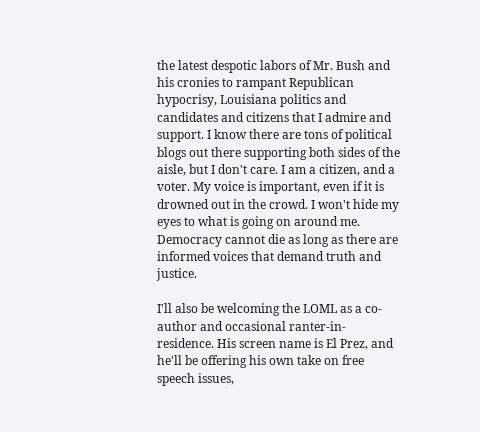the latest despotic labors of Mr. Bush and his cronies to rampant Republican hypocrisy, Louisiana politics and candidates and citizens that I admire and support. I know there are tons of political blogs out there supporting both sides of the aisle, but I don't care. I am a citizen, and a voter. My voice is important, even if it is drowned out in the crowd. I won't hide my eyes to what is going on around me. Democracy cannot die as long as there are informed voices that demand truth and justice.

I'll also be welcoming the LOML as a co-author and occasional ranter-in-residence. His screen name is El Prez, and he'll be offering his own take on free speech issues,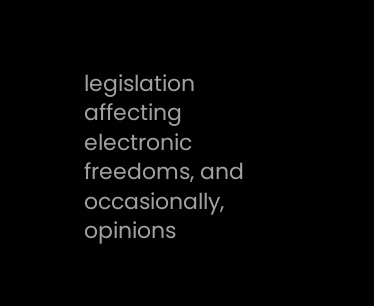legislation affecting electronic freedoms, and occasionally, opinions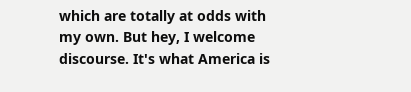which are totally at odds with my own. But hey, I welcome discourse. It's what America is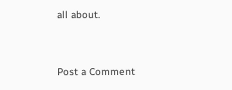all about.


Post a Comment